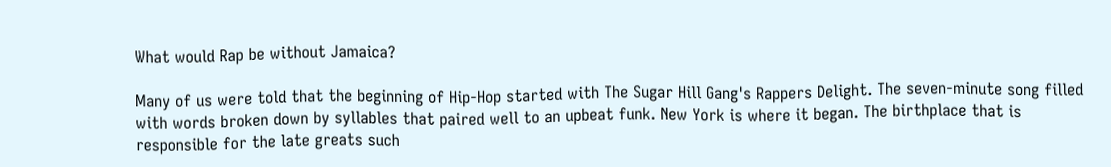What would Rap be without Jamaica?

Many of us were told that the beginning of Hip-Hop started with The Sugar Hill Gang's Rappers Delight. The seven-minute song filled with words broken down by syllables that paired well to an upbeat funk. New York is where it began. The birthplace that is responsible for the late greats such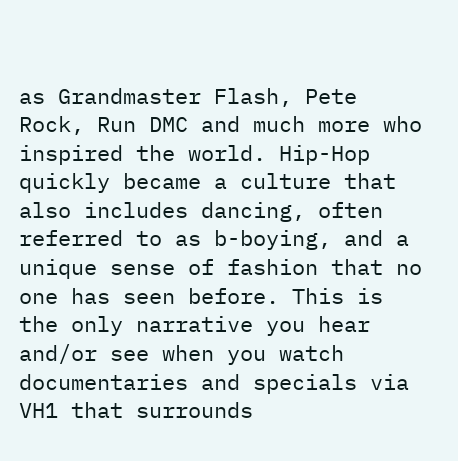as Grandmaster Flash, Pete Rock, Run DMC and much more who inspired the world. Hip-Hop quickly became a culture that also includes dancing, often referred to as b-boying, and a unique sense of fashion that no one has seen before. This is the only narrative you hear and/or see when you watch documentaries and specials via VH1 that surrounds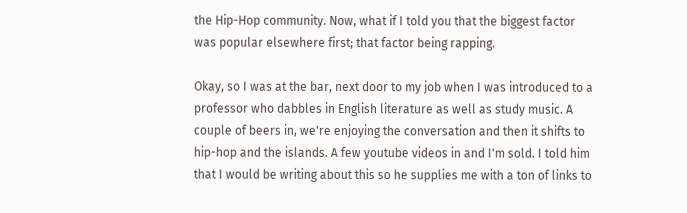the Hip-Hop community. Now, what if I told you that the biggest factor was popular elsewhere first; that factor being rapping.

Okay, so I was at the bar, next door to my job when I was introduced to a professor who dabbles in English literature as well as study music. A couple of beers in, we're enjoying the conversation and then it shifts to hip-hop and the islands. A few youtube videos in and I'm sold. I told him that I would be writing about this so he supplies me with a ton of links to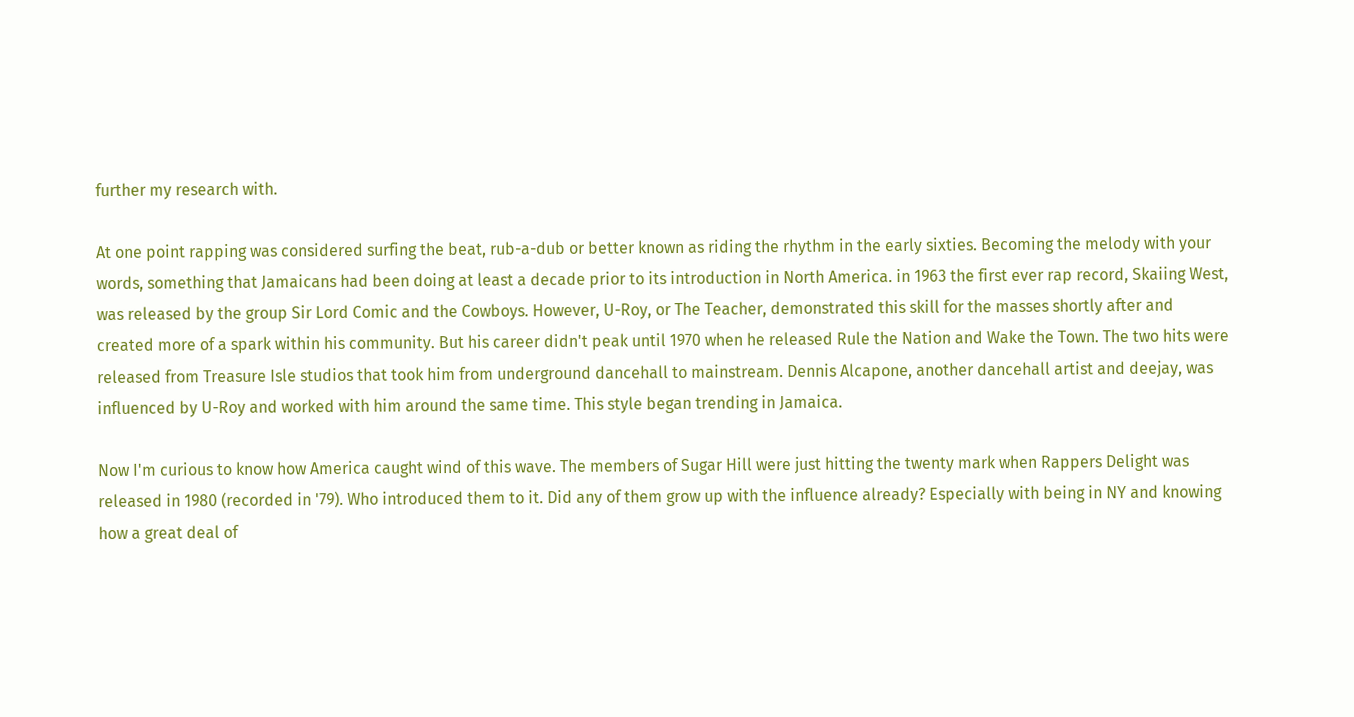further my research with.

At one point rapping was considered surfing the beat, rub-a-dub or better known as riding the rhythm in the early sixties. Becoming the melody with your words, something that Jamaicans had been doing at least a decade prior to its introduction in North America. in 1963 the first ever rap record, Skaiing West, was released by the group Sir Lord Comic and the Cowboys. However, U-Roy, or The Teacher, demonstrated this skill for the masses shortly after and created more of a spark within his community. But his career didn't peak until 1970 when he released Rule the Nation and Wake the Town. The two hits were released from Treasure Isle studios that took him from underground dancehall to mainstream. Dennis Alcapone, another dancehall artist and deejay, was influenced by U-Roy and worked with him around the same time. This style began trending in Jamaica.

Now I'm curious to know how America caught wind of this wave. The members of Sugar Hill were just hitting the twenty mark when Rappers Delight was released in 1980 (recorded in '79). Who introduced them to it. Did any of them grow up with the influence already? Especially with being in NY and knowing how a great deal of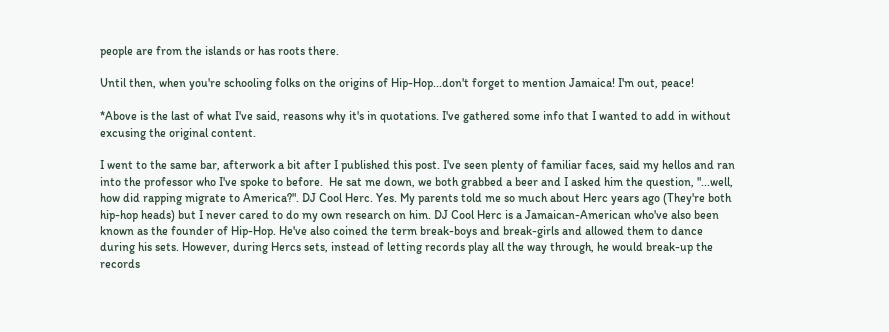people are from the islands or has roots there.

Until then, when you're schooling folks on the origins of Hip-Hop...don't forget to mention Jamaica! I'm out, peace!

*Above is the last of what I've said, reasons why it's in quotations. I've gathered some info that I wanted to add in without excusing the original content.

I went to the same bar, afterwork a bit after I published this post. I've seen plenty of familiar faces, said my hellos and ran into the professor who I've spoke to before.  He sat me down, we both grabbed a beer and I asked him the question, "...well, how did rapping migrate to America?". DJ Cool Herc. Yes. My parents told me so much about Herc years ago (They're both hip-hop heads) but I never cared to do my own research on him. DJ Cool Herc is a Jamaican-American who've also been known as the founder of Hip-Hop. He've also coined the term break-boys and break-girls and allowed them to dance during his sets. However, during Hercs sets, instead of letting records play all the way through, he would break-up the records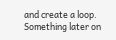and create a loop. Something later on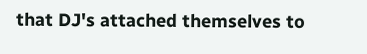that DJ's attached themselves to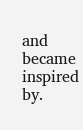and became inspired by.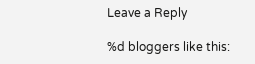Leave a Reply

%d bloggers like this: